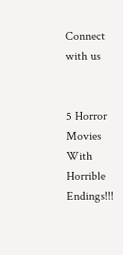Connect with us


5 Horror Movies With Horrible Endings!!!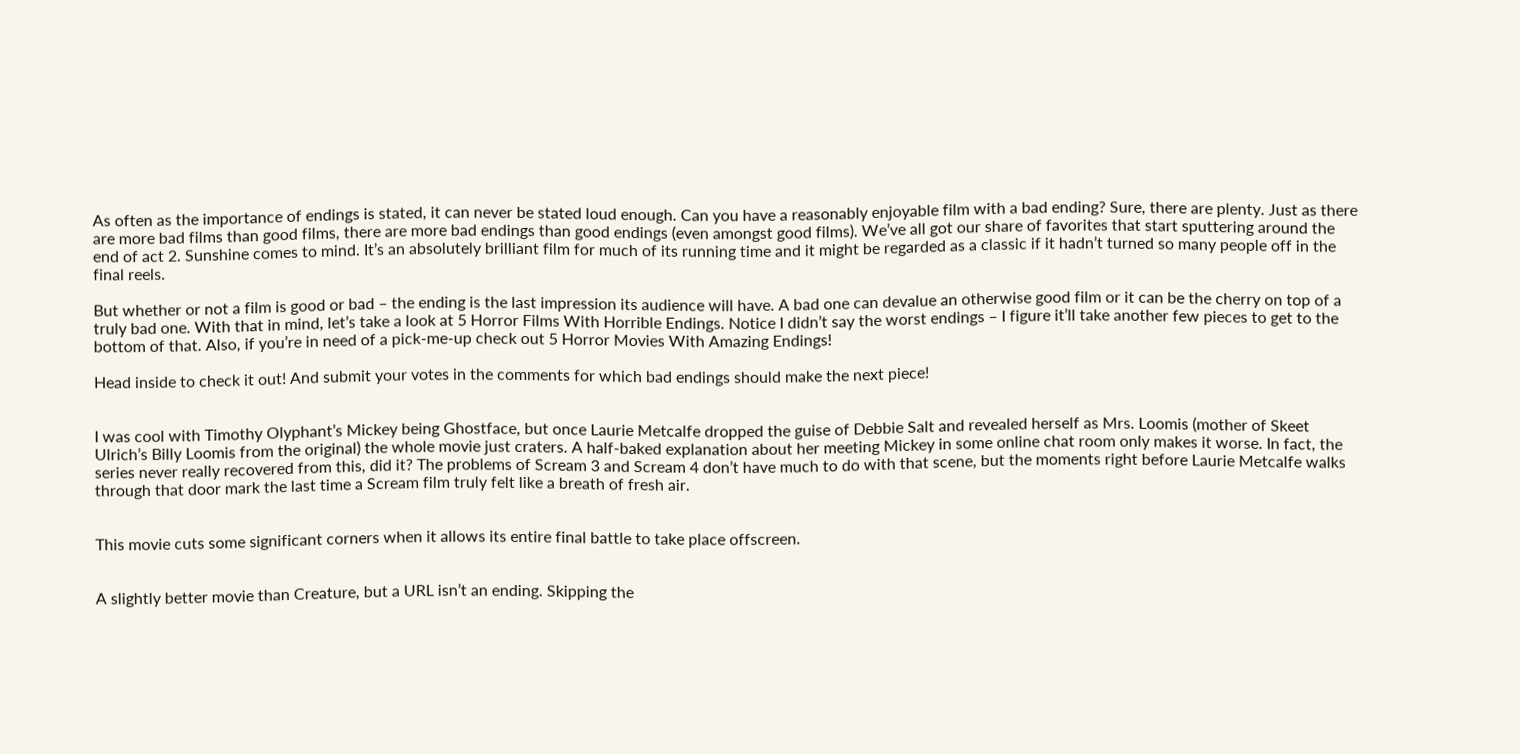As often as the importance of endings is stated, it can never be stated loud enough. Can you have a reasonably enjoyable film with a bad ending? Sure, there are plenty. Just as there are more bad films than good films, there are more bad endings than good endings (even amongst good films). We’ve all got our share of favorites that start sputtering around the end of act 2. Sunshine comes to mind. It’s an absolutely brilliant film for much of its running time and it might be regarded as a classic if it hadn’t turned so many people off in the final reels.

But whether or not a film is good or bad – the ending is the last impression its audience will have. A bad one can devalue an otherwise good film or it can be the cherry on top of a truly bad one. With that in mind, let’s take a look at 5 Horror Films With Horrible Endings. Notice I didn’t say the worst endings – I figure it’ll take another few pieces to get to the bottom of that. Also, if you’re in need of a pick-me-up check out 5 Horror Movies With Amazing Endings!

Head inside to check it out! And submit your votes in the comments for which bad endings should make the next piece!


I was cool with Timothy Olyphant’s Mickey being Ghostface, but once Laurie Metcalfe dropped the guise of Debbie Salt and revealed herself as Mrs. Loomis (mother of Skeet Ulrich’s Billy Loomis from the original) the whole movie just craters. A half-baked explanation about her meeting Mickey in some online chat room only makes it worse. In fact, the series never really recovered from this, did it? The problems of Scream 3 and Scream 4 don’t have much to do with that scene, but the moments right before Laurie Metcalfe walks through that door mark the last time a Scream film truly felt like a breath of fresh air.


This movie cuts some significant corners when it allows its entire final battle to take place offscreen.


A slightly better movie than Creature, but a URL isn’t an ending. Skipping the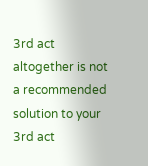3rd act altogether is not a recommended solution to your 3rd act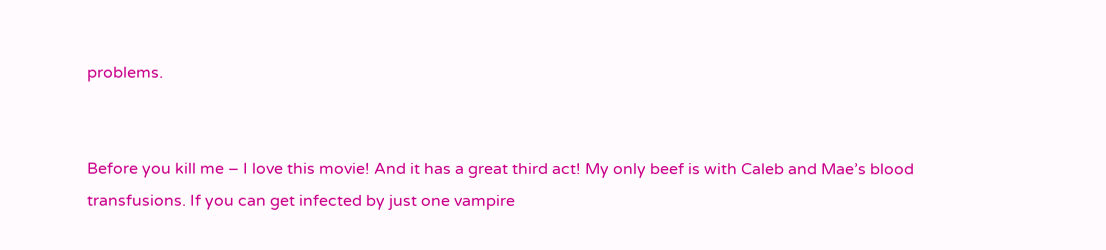problems.


Before you kill me – I love this movie! And it has a great third act! My only beef is with Caleb and Mae’s blood transfusions. If you can get infected by just one vampire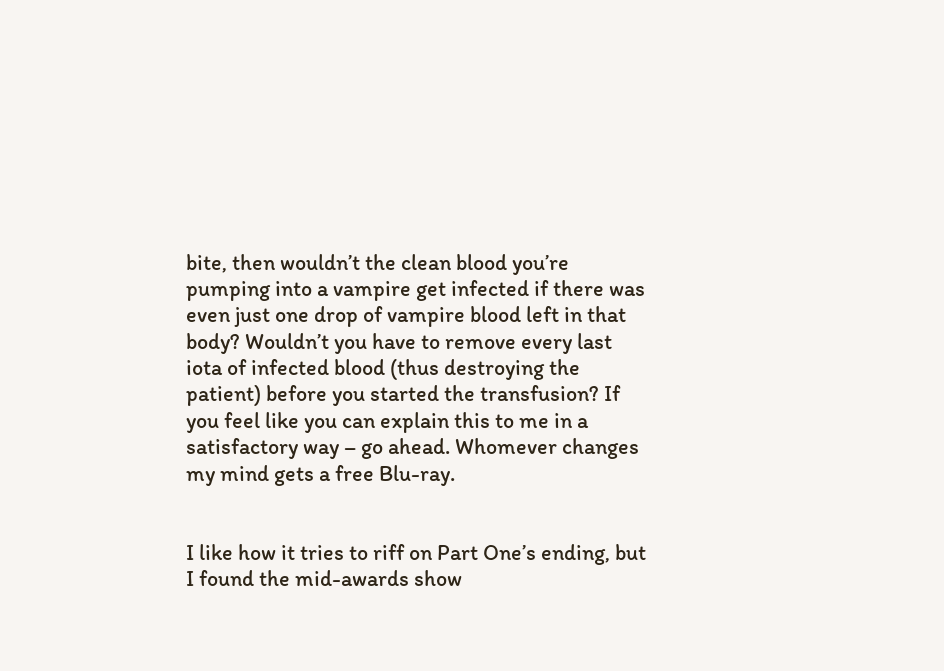bite, then wouldn’t the clean blood you’re pumping into a vampire get infected if there was even just one drop of vampire blood left in that body? Wouldn’t you have to remove every last iota of infected blood (thus destroying the patient) before you started the transfusion? If you feel like you can explain this to me in a satisfactory way – go ahead. Whomever changes my mind gets a free Blu-ray.


I like how it tries to riff on Part One’s ending, but I found the mid-awards show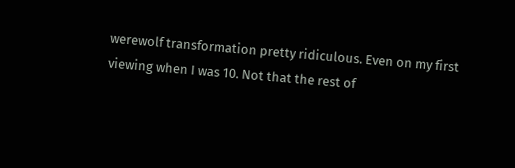werewolf transformation pretty ridiculous. Even on my first viewing when I was 10. Not that the rest of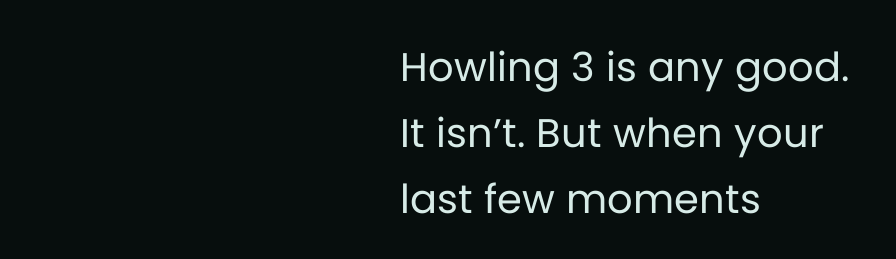Howling 3 is any good. It isn’t. But when your last few moments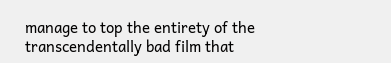manage to top the entirety of the transcendentally bad film that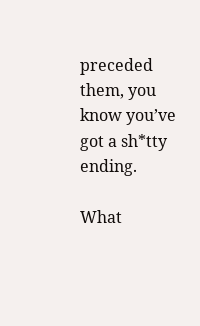preceded them, you know you’ve got a sh*tty ending.

What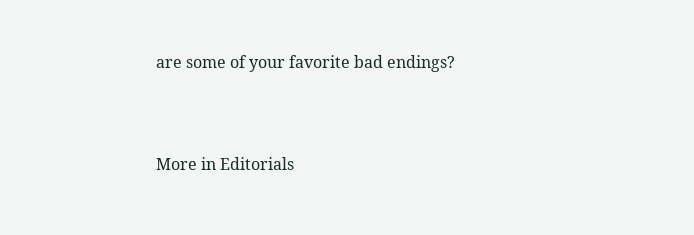are some of your favorite bad endings?




More in Editorials